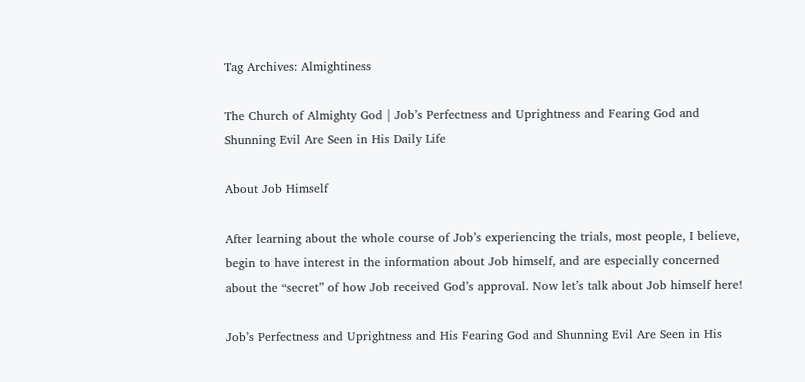Tag Archives: Almightiness

The Church of Almighty God | Job’s Perfectness and Uprightness and Fearing God and Shunning Evil Are Seen in His Daily Life

About Job Himself

After learning about the whole course of Job’s experiencing the trials, most people, I believe, begin to have interest in the information about Job himself, and are especially concerned about the “secret” of how Job received God’s approval. Now let’s talk about Job himself here!

Job’s Perfectness and Uprightness and His Fearing God and Shunning Evil Are Seen in His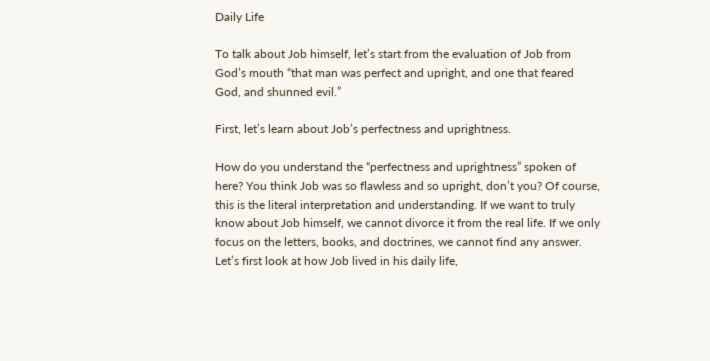Daily Life

To talk about Job himself, let’s start from the evaluation of Job from God’s mouth “that man was perfect and upright, and one that feared God, and shunned evil.”

First, let’s learn about Job’s perfectness and uprightness.

How do you understand the “perfectness and uprightness” spoken of here? You think Job was so flawless and so upright, don’t you? Of course, this is the literal interpretation and understanding. If we want to truly know about Job himself, we cannot divorce it from the real life. If we only focus on the letters, books, and doctrines, we cannot find any answer. Let’s first look at how Job lived in his daily life,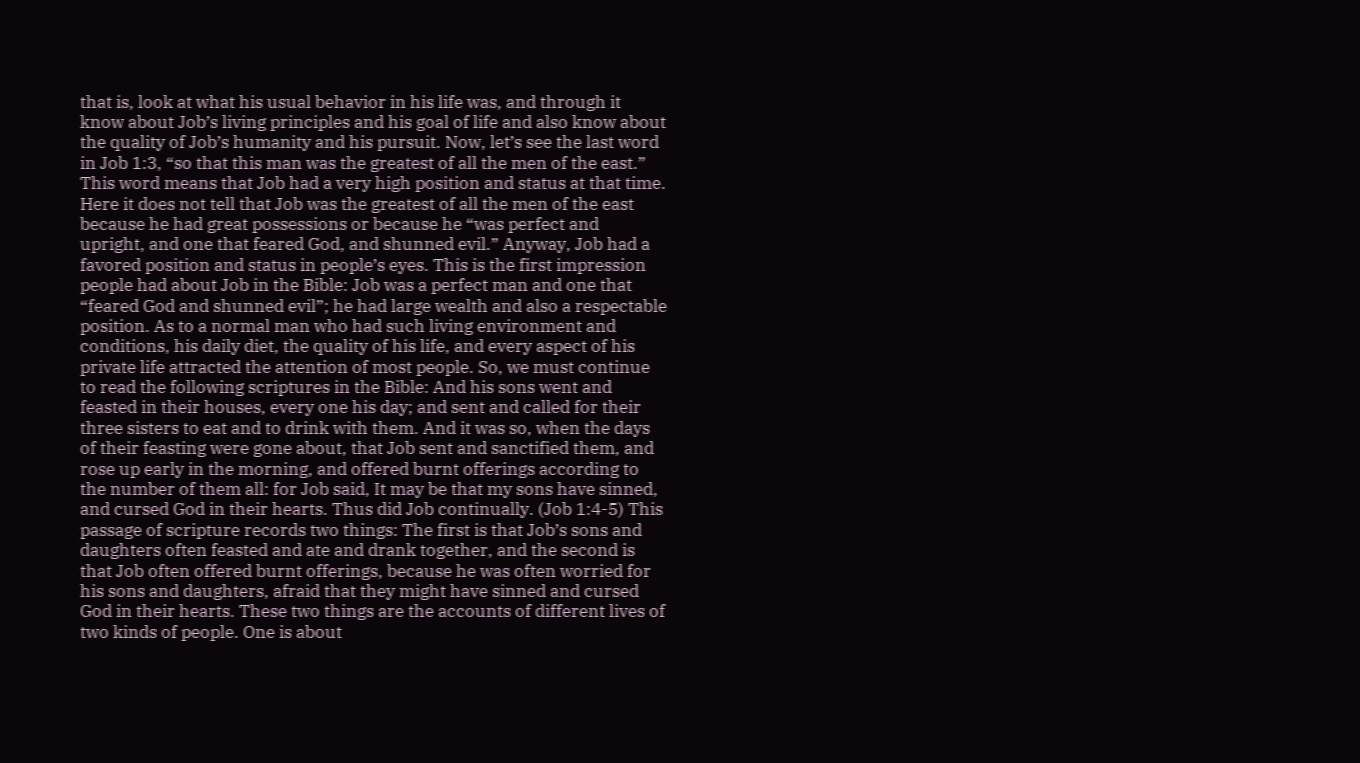that is, look at what his usual behavior in his life was, and through it know about Job’s living principles and his goal of life and also know about the quality of Job’s humanity and his pursuit. Now, let’s see the last word in Job 1:3, “so that this man was the greatest of all the men of the east.” This word means that Job had a very high position and status at that time. Here it does not tell that Job was the greatest of all the men of the east because he had great possessions or because he “was perfect and upright, and one that feared God, and shunned evil.” Anyway, Job had a favored position and status in people’s eyes. This is the first impression people had about Job in the Bible: Job was a perfect man and one that “feared God and shunned evil”; he had large wealth and also a respectable position. As to a normal man who had such living environment and conditions, his daily diet, the quality of his life, and every aspect of his private life attracted the attention of most people. So, we must continue to read the following scriptures in the Bible: And his sons went and feasted in their houses, every one his day; and sent and called for their three sisters to eat and to drink with them. And it was so, when the days of their feasting were gone about, that Job sent and sanctified them, and rose up early in the morning, and offered burnt offerings according to the number of them all: for Job said, It may be that my sons have sinned, and cursed God in their hearts. Thus did Job continually. (Job 1:4-5) This passage of scripture records two things: The first is that Job’s sons and daughters often feasted and ate and drank together, and the second is that Job often offered burnt offerings, because he was often worried for his sons and daughters, afraid that they might have sinned and cursed God in their hearts. These two things are the accounts of different lives of two kinds of people. One is about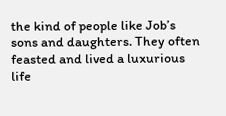the kind of people like Job’s sons and daughters. They often feasted and lived a luxurious life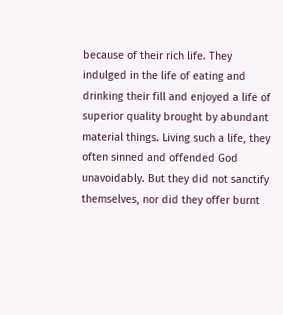because of their rich life. They indulged in the life of eating and drinking their fill and enjoyed a life of superior quality brought by abundant material things. Living such a life, they often sinned and offended God unavoidably. But they did not sanctify themselves, nor did they offer burnt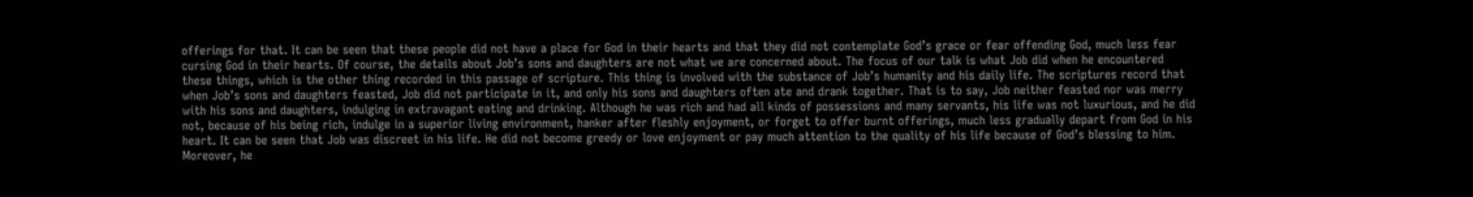offerings for that. It can be seen that these people did not have a place for God in their hearts and that they did not contemplate God’s grace or fear offending God, much less fear cursing God in their hearts. Of course, the details about Job’s sons and daughters are not what we are concerned about. The focus of our talk is what Job did when he encountered these things, which is the other thing recorded in this passage of scripture. This thing is involved with the substance of Job’s humanity and his daily life. The scriptures record that when Job’s sons and daughters feasted, Job did not participate in it, and only his sons and daughters often ate and drank together. That is to say, Job neither feasted nor was merry with his sons and daughters, indulging in extravagant eating and drinking. Although he was rich and had all kinds of possessions and many servants, his life was not luxurious, and he did not, because of his being rich, indulge in a superior living environment, hanker after fleshly enjoyment, or forget to offer burnt offerings, much less gradually depart from God in his heart. It can be seen that Job was discreet in his life. He did not become greedy or love enjoyment or pay much attention to the quality of his life because of God’s blessing to him. Moreover, he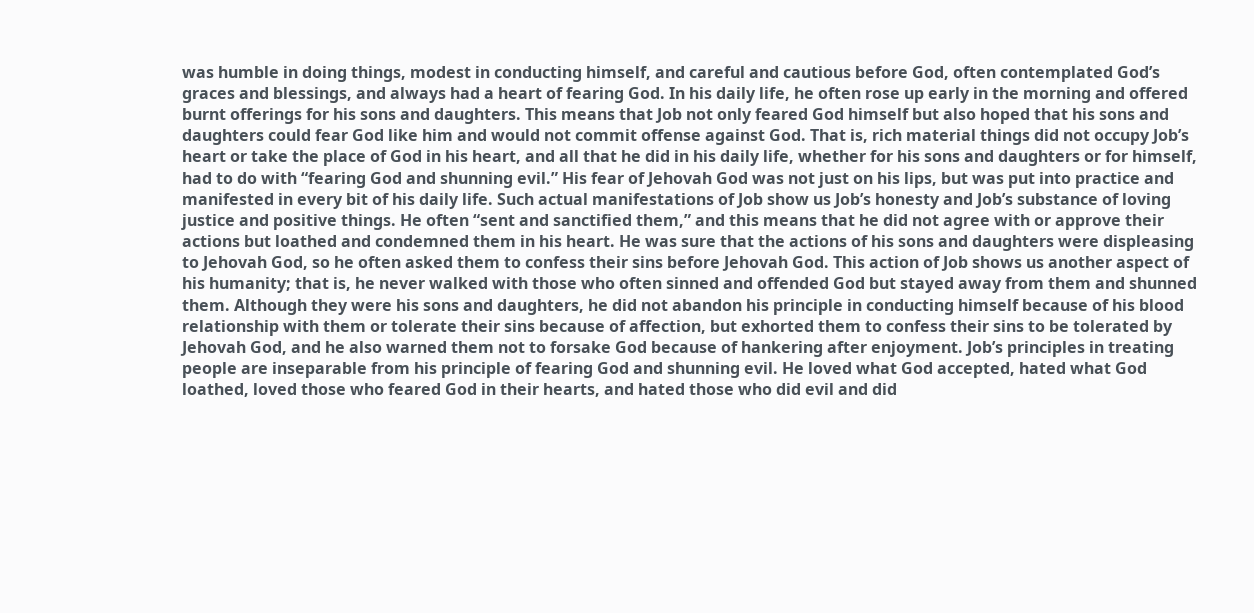was humble in doing things, modest in conducting himself, and careful and cautious before God, often contemplated God’s graces and blessings, and always had a heart of fearing God. In his daily life, he often rose up early in the morning and offered burnt offerings for his sons and daughters. This means that Job not only feared God himself but also hoped that his sons and daughters could fear God like him and would not commit offense against God. That is, rich material things did not occupy Job’s heart or take the place of God in his heart, and all that he did in his daily life, whether for his sons and daughters or for himself, had to do with “fearing God and shunning evil.” His fear of Jehovah God was not just on his lips, but was put into practice and manifested in every bit of his daily life. Such actual manifestations of Job show us Job’s honesty and Job’s substance of loving justice and positive things. He often “sent and sanctified them,” and this means that he did not agree with or approve their actions but loathed and condemned them in his heart. He was sure that the actions of his sons and daughters were displeasing to Jehovah God, so he often asked them to confess their sins before Jehovah God. This action of Job shows us another aspect of his humanity; that is, he never walked with those who often sinned and offended God but stayed away from them and shunned them. Although they were his sons and daughters, he did not abandon his principle in conducting himself because of his blood relationship with them or tolerate their sins because of affection, but exhorted them to confess their sins to be tolerated by Jehovah God, and he also warned them not to forsake God because of hankering after enjoyment. Job’s principles in treating people are inseparable from his principle of fearing God and shunning evil. He loved what God accepted, hated what God loathed, loved those who feared God in their hearts, and hated those who did evil and did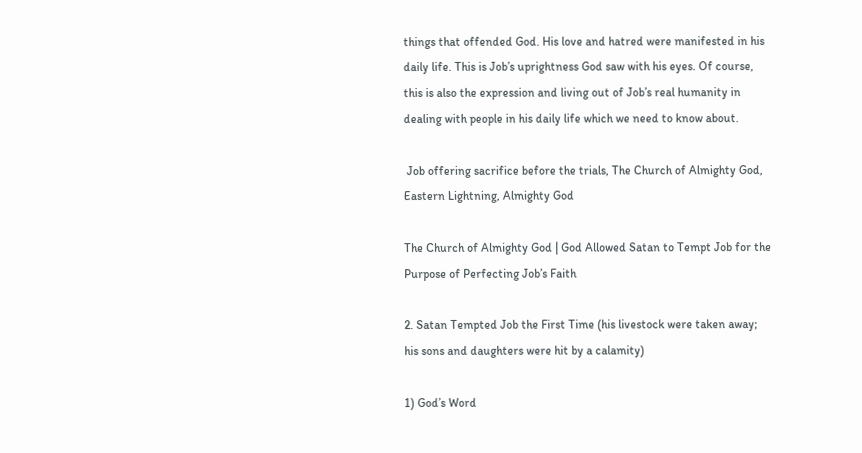things that offended God. His love and hatred were manifested in his daily life. This is Job’s uprightness God saw with his eyes. Of course, this is also the expression and living out of Job’s real humanity in dealing with people in his daily life which we need to know about.

 Job offering sacrifice before the trials, The Church of Almighty God, Eastern Lightning, Almighty God

The Church of Almighty God | God Allowed Satan to Tempt Job for the Purpose of Perfecting Job’s Faith

2. Satan Tempted Job the First Time (his livestock were taken away; his sons and daughters were hit by a calamity)

1) God’s Word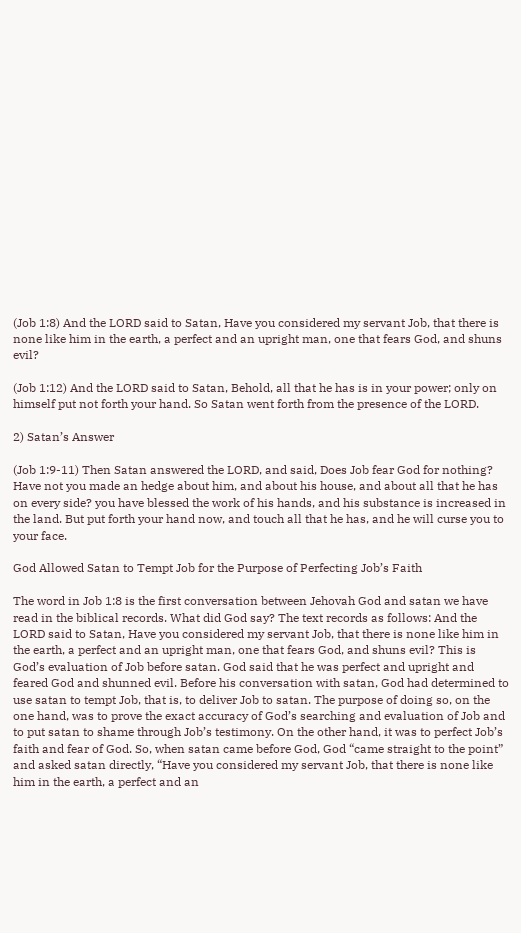(Job 1:8) And the LORD said to Satan, Have you considered my servant Job, that there is none like him in the earth, a perfect and an upright man, one that fears God, and shuns evil?

(Job 1:12) And the LORD said to Satan, Behold, all that he has is in your power; only on himself put not forth your hand. So Satan went forth from the presence of the LORD.

2) Satan’s Answer

(Job 1:9-11) Then Satan answered the LORD, and said, Does Job fear God for nothing? Have not you made an hedge about him, and about his house, and about all that he has on every side? you have blessed the work of his hands, and his substance is increased in the land. But put forth your hand now, and touch all that he has, and he will curse you to your face.

God Allowed Satan to Tempt Job for the Purpose of Perfecting Job’s Faith

The word in Job 1:8 is the first conversation between Jehovah God and satan we have read in the biblical records. What did God say? The text records as follows: And the LORD said to Satan, Have you considered my servant Job, that there is none like him in the earth, a perfect and an upright man, one that fears God, and shuns evil? This is God’s evaluation of Job before satan. God said that he was perfect and upright and feared God and shunned evil. Before his conversation with satan, God had determined to use satan to tempt Job, that is, to deliver Job to satan. The purpose of doing so, on the one hand, was to prove the exact accuracy of God’s searching and evaluation of Job and to put satan to shame through Job’s testimony. On the other hand, it was to perfect Job’s faith and fear of God. So, when satan came before God, God “came straight to the point” and asked satan directly, “Have you considered my servant Job, that there is none like him in the earth, a perfect and an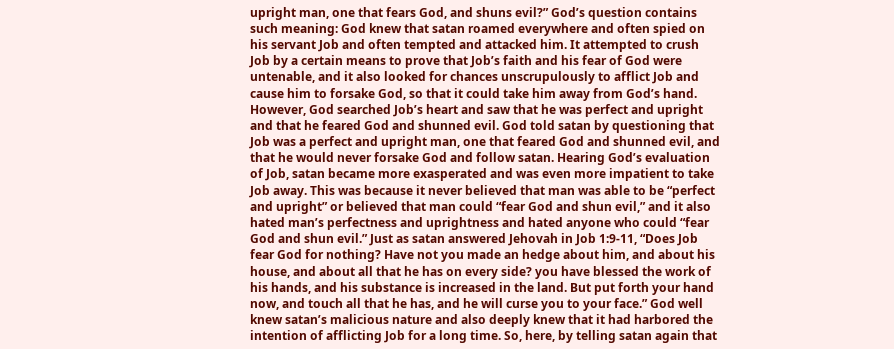upright man, one that fears God, and shuns evil?” God’s question contains such meaning: God knew that satan roamed everywhere and often spied on his servant Job and often tempted and attacked him. It attempted to crush Job by a certain means to prove that Job’s faith and his fear of God were untenable, and it also looked for chances unscrupulously to afflict Job and cause him to forsake God, so that it could take him away from God’s hand. However, God searched Job’s heart and saw that he was perfect and upright and that he feared God and shunned evil. God told satan by questioning that Job was a perfect and upright man, one that feared God and shunned evil, and that he would never forsake God and follow satan. Hearing God’s evaluation of Job, satan became more exasperated and was even more impatient to take Job away. This was because it never believed that man was able to be “perfect and upright” or believed that man could “fear God and shun evil,” and it also hated man’s perfectness and uprightness and hated anyone who could “fear God and shun evil.” Just as satan answered Jehovah in Job 1:9-11, “Does Job fear God for nothing? Have not you made an hedge about him, and about his house, and about all that he has on every side? you have blessed the work of his hands, and his substance is increased in the land. But put forth your hand now, and touch all that he has, and he will curse you to your face.” God well knew satan’s malicious nature and also deeply knew that it had harbored the intention of afflicting Job for a long time. So, here, by telling satan again that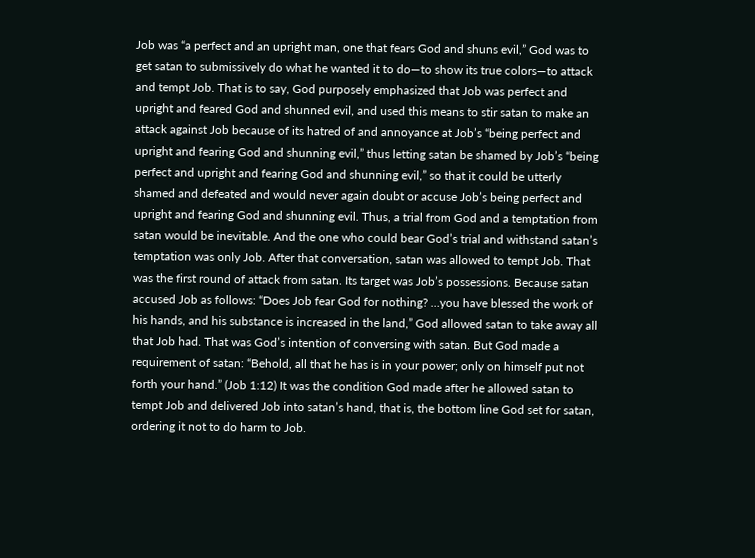Job was “a perfect and an upright man, one that fears God and shuns evil,” God was to get satan to submissively do what he wanted it to do—to show its true colors—to attack and tempt Job. That is to say, God purposely emphasized that Job was perfect and upright and feared God and shunned evil, and used this means to stir satan to make an attack against Job because of its hatred of and annoyance at Job’s “being perfect and upright and fearing God and shunning evil,” thus letting satan be shamed by Job’s “being perfect and upright and fearing God and shunning evil,” so that it could be utterly shamed and defeated and would never again doubt or accuse Job’s being perfect and upright and fearing God and shunning evil. Thus, a trial from God and a temptation from satan would be inevitable. And the one who could bear God’s trial and withstand satan’s temptation was only Job. After that conversation, satan was allowed to tempt Job. That was the first round of attack from satan. Its target was Job’s possessions. Because satan accused Job as follows: “Does Job fear God for nothing? …you have blessed the work of his hands, and his substance is increased in the land,” God allowed satan to take away all that Job had. That was God’s intention of conversing with satan. But God made a requirement of satan: “Behold, all that he has is in your power; only on himself put not forth your hand.” (Job 1:12) It was the condition God made after he allowed satan to tempt Job and delivered Job into satan’s hand, that is, the bottom line God set for satan, ordering it not to do harm to Job.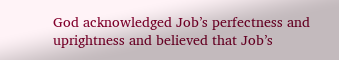God acknowledged Job’s perfectness and uprightness and believed that Job’s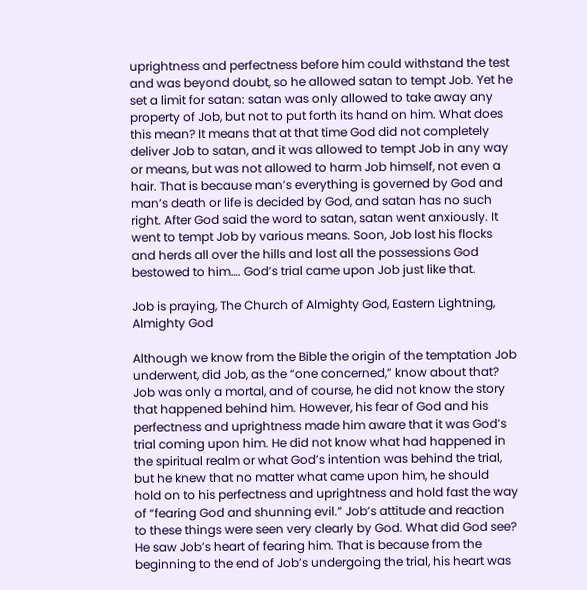uprightness and perfectness before him could withstand the test and was beyond doubt, so he allowed satan to tempt Job. Yet he set a limit for satan: satan was only allowed to take away any property of Job, but not to put forth its hand on him. What does this mean? It means that at that time God did not completely deliver Job to satan, and it was allowed to tempt Job in any way or means, but was not allowed to harm Job himself, not even a hair. That is because man’s everything is governed by God and man’s death or life is decided by God, and satan has no such right. After God said the word to satan, satan went anxiously. It went to tempt Job by various means. Soon, Job lost his flocks and herds all over the hills and lost all the possessions God bestowed to him…. God’s trial came upon Job just like that.

Job is praying, The Church of Almighty God, Eastern Lightning, Almighty God

Although we know from the Bible the origin of the temptation Job underwent, did Job, as the “one concerned,” know about that? Job was only a mortal, and of course, he did not know the story that happened behind him. However, his fear of God and his perfectness and uprightness made him aware that it was God’s trial coming upon him. He did not know what had happened in the spiritual realm or what God’s intention was behind the trial, but he knew that no matter what came upon him, he should hold on to his perfectness and uprightness and hold fast the way of “fearing God and shunning evil.” Job’s attitude and reaction to these things were seen very clearly by God. What did God see? He saw Job’s heart of fearing him. That is because from the beginning to the end of Job’s undergoing the trial, his heart was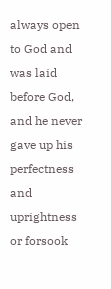always open to God and was laid before God, and he never gave up his perfectness and uprightness or forsook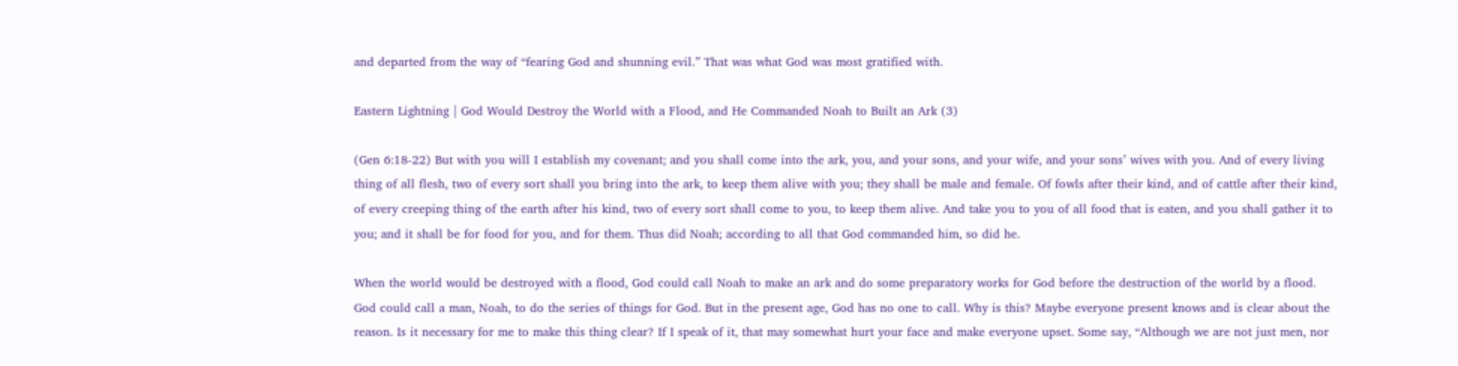and departed from the way of “fearing God and shunning evil.” That was what God was most gratified with.

Eastern Lightning | God Would Destroy the World with a Flood, and He Commanded Noah to Built an Ark (3)

(Gen 6:18-22) But with you will I establish my covenant; and you shall come into the ark, you, and your sons, and your wife, and your sons’ wives with you. And of every living thing of all flesh, two of every sort shall you bring into the ark, to keep them alive with you; they shall be male and female. Of fowls after their kind, and of cattle after their kind, of every creeping thing of the earth after his kind, two of every sort shall come to you, to keep them alive. And take you to you of all food that is eaten, and you shall gather it to you; and it shall be for food for you, and for them. Thus did Noah; according to all that God commanded him, so did he.

When the world would be destroyed with a flood, God could call Noah to make an ark and do some preparatory works for God before the destruction of the world by a flood. God could call a man, Noah, to do the series of things for God. But in the present age, God has no one to call. Why is this? Maybe everyone present knows and is clear about the reason. Is it necessary for me to make this thing clear? If I speak of it, that may somewhat hurt your face and make everyone upset. Some say, “Although we are not just men, nor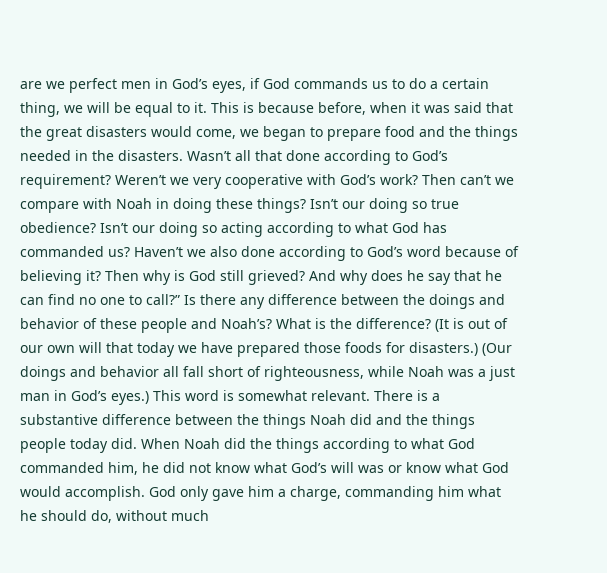are we perfect men in God’s eyes, if God commands us to do a certain thing, we will be equal to it. This is because before, when it was said that the great disasters would come, we began to prepare food and the things needed in the disasters. Wasn’t all that done according to God’s requirement? Weren’t we very cooperative with God’s work? Then can’t we compare with Noah in doing these things? Isn’t our doing so true obedience? Isn’t our doing so acting according to what God has commanded us? Haven’t we also done according to God’s word because of believing it? Then why is God still grieved? And why does he say that he can find no one to call?” Is there any difference between the doings and behavior of these people and Noah’s? What is the difference? (It is out of our own will that today we have prepared those foods for disasters.) (Our doings and behavior all fall short of righteousness, while Noah was a just man in God’s eyes.) This word is somewhat relevant. There is a substantive difference between the things Noah did and the things people today did. When Noah did the things according to what God commanded him, he did not know what God’s will was or know what God would accomplish. God only gave him a charge, commanding him what he should do, without much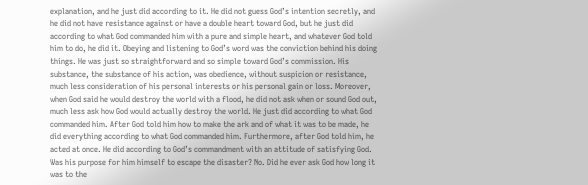explanation, and he just did according to it. He did not guess God’s intention secretly, and he did not have resistance against or have a double heart toward God, but he just did according to what God commanded him with a pure and simple heart, and whatever God told him to do, he did it. Obeying and listening to God’s word was the conviction behind his doing things. He was just so straightforward and so simple toward God’s commission. His substance, the substance of his action, was obedience, without suspicion or resistance, much less consideration of his personal interests or his personal gain or loss. Moreover, when God said he would destroy the world with a flood, he did not ask when or sound God out, much less ask how God would actually destroy the world. He just did according to what God commanded him. After God told him how to make the ark and of what it was to be made, he did everything according to what God commanded him. Furthermore, after God told him, he acted at once. He did according to God’s commandment with an attitude of satisfying God. Was his purpose for him himself to escape the disaster? No. Did he ever ask God how long it was to the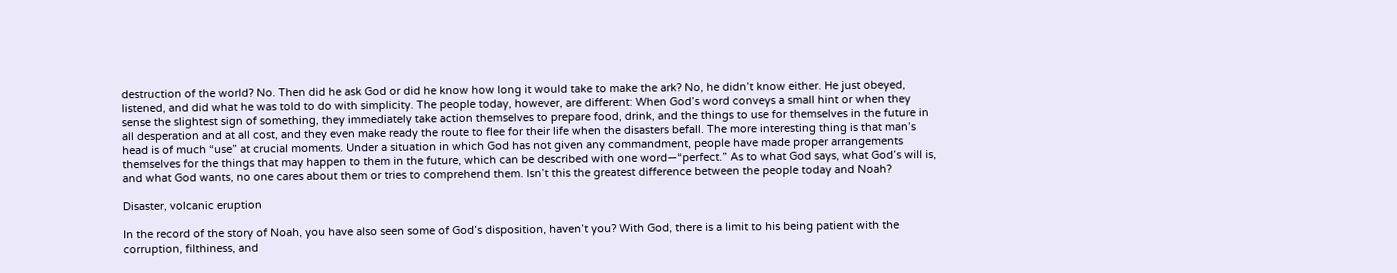destruction of the world? No. Then did he ask God or did he know how long it would take to make the ark? No, he didn’t know either. He just obeyed, listened, and did what he was told to do with simplicity. The people today, however, are different: When God’s word conveys a small hint or when they sense the slightest sign of something, they immediately take action themselves to prepare food, drink, and the things to use for themselves in the future in all desperation and at all cost, and they even make ready the route to flee for their life when the disasters befall. The more interesting thing is that man’s head is of much “use” at crucial moments. Under a situation in which God has not given any commandment, people have made proper arrangements themselves for the things that may happen to them in the future, which can be described with one word—“perfect.” As to what God says, what God’s will is, and what God wants, no one cares about them or tries to comprehend them. Isn’t this the greatest difference between the people today and Noah?

Disaster, volcanic eruption

In the record of the story of Noah, you have also seen some of God’s disposition, haven’t you? With God, there is a limit to his being patient with the corruption, filthiness, and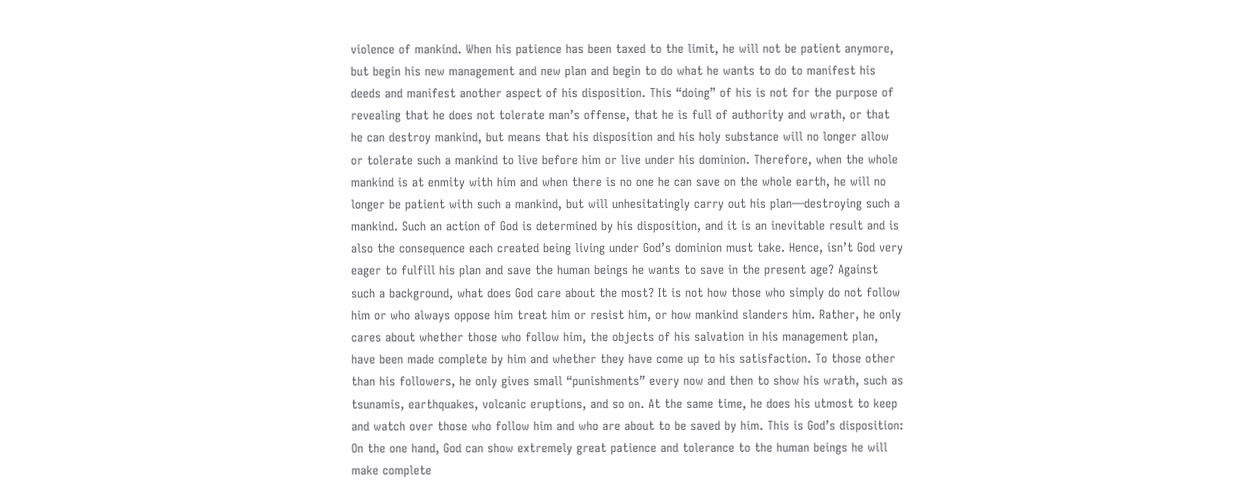violence of mankind. When his patience has been taxed to the limit, he will not be patient anymore, but begin his new management and new plan and begin to do what he wants to do to manifest his deeds and manifest another aspect of his disposition. This “doing” of his is not for the purpose of revealing that he does not tolerate man’s offense, that he is full of authority and wrath, or that he can destroy mankind, but means that his disposition and his holy substance will no longer allow or tolerate such a mankind to live before him or live under his dominion. Therefore, when the whole mankind is at enmity with him and when there is no one he can save on the whole earth, he will no longer be patient with such a mankind, but will unhesitatingly carry out his plan—destroying such a mankind. Such an action of God is determined by his disposition, and it is an inevitable result and is also the consequence each created being living under God’s dominion must take. Hence, isn’t God very eager to fulfill his plan and save the human beings he wants to save in the present age? Against such a background, what does God care about the most? It is not how those who simply do not follow him or who always oppose him treat him or resist him, or how mankind slanders him. Rather, he only cares about whether those who follow him, the objects of his salvation in his management plan, have been made complete by him and whether they have come up to his satisfaction. To those other than his followers, he only gives small “punishments” every now and then to show his wrath, such as tsunamis, earthquakes, volcanic eruptions, and so on. At the same time, he does his utmost to keep and watch over those who follow him and who are about to be saved by him. This is God’s disposition: On the one hand, God can show extremely great patience and tolerance to the human beings he will make complete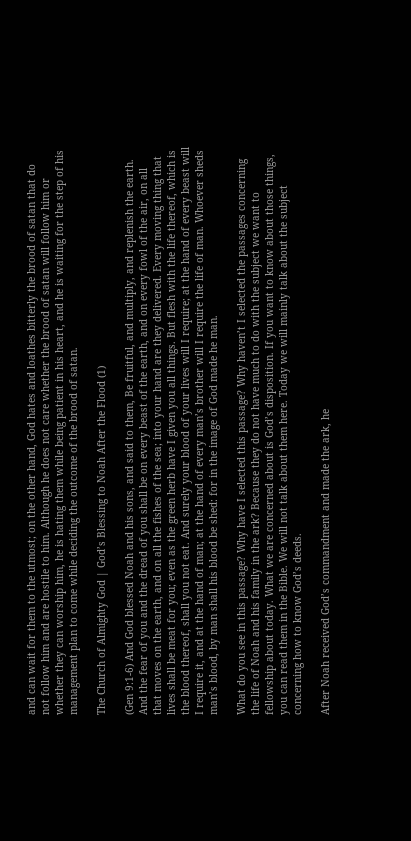and can wait for them to the utmost; on the other hand, God hates and loathes bitterly the brood of satan that do not follow him and are hostile to him. Although he does not care whether the brood of satan will follow him or whether they can worship him, he is hating them while being patient in his heart, and he is waiting for the step of his management plan to come while deciding the outcome of the brood of satan.

The Church of Almighty God | God’s Blessing to Noah After the Flood (1)

(Gen 9:1-6) And God blessed Noah and his sons, and said to them, Be fruitful, and multiply, and replenish the earth. And the fear of you and the dread of you shall be on every beast of the earth, and on every fowl of the air, on all that moves on the earth, and on all the fishes of the sea; into your hand are they delivered. Every moving thing that lives shall be meat for you; even as the green herb have I given you all things. But flesh with the life thereof, which is the blood thereof, shall you not eat. And surely your blood of your lives will I require; at the hand of every beast will I require it, and at the hand of man; at the hand of every man’s brother will I require the life of man. Whoever sheds man’s blood, by man shall his blood be shed: for in the image of God made he man.

What do you see in this passage? Why have I selected this passage? Why haven’t I selected the passages concerning the life of Noah and his family in the ark? Because they do not have much to do with the subject we want to fellowship about today. What we are concerned about is God’s disposition. If you want to know about those things, you can read them in the Bible. We will not talk about them here. Today we will mainly talk about the subject concerning how to know God’s deeds.

After Noah received God’s commandment and made the ark, he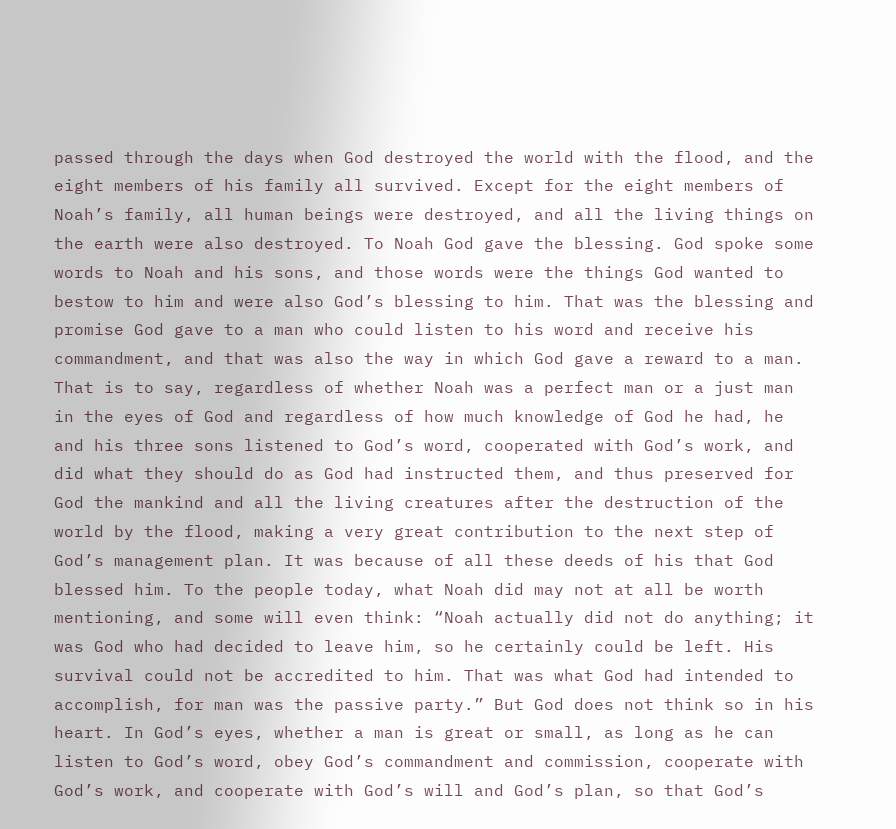passed through the days when God destroyed the world with the flood, and the eight members of his family all survived. Except for the eight members of Noah’s family, all human beings were destroyed, and all the living things on the earth were also destroyed. To Noah God gave the blessing. God spoke some words to Noah and his sons, and those words were the things God wanted to bestow to him and were also God’s blessing to him. That was the blessing and promise God gave to a man who could listen to his word and receive his commandment, and that was also the way in which God gave a reward to a man. That is to say, regardless of whether Noah was a perfect man or a just man in the eyes of God and regardless of how much knowledge of God he had, he and his three sons listened to God’s word, cooperated with God’s work, and did what they should do as God had instructed them, and thus preserved for God the mankind and all the living creatures after the destruction of the world by the flood, making a very great contribution to the next step of God’s management plan. It was because of all these deeds of his that God blessed him. To the people today, what Noah did may not at all be worth mentioning, and some will even think: “Noah actually did not do anything; it was God who had decided to leave him, so he certainly could be left. His survival could not be accredited to him. That was what God had intended to accomplish, for man was the passive party.” But God does not think so in his heart. In God’s eyes, whether a man is great or small, as long as he can listen to God’s word, obey God’s commandment and commission, cooperate with God’s work, and cooperate with God’s will and God’s plan, so that God’s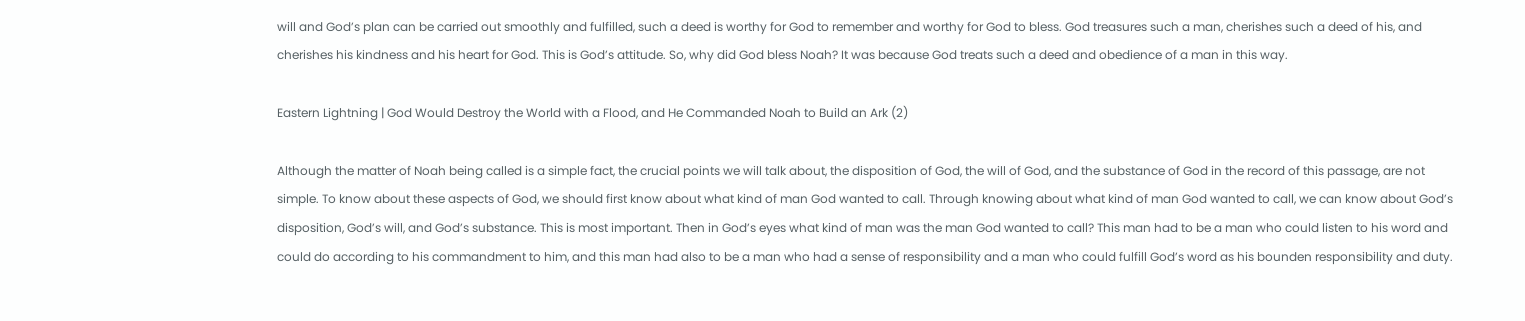will and God’s plan can be carried out smoothly and fulfilled, such a deed is worthy for God to remember and worthy for God to bless. God treasures such a man, cherishes such a deed of his, and cherishes his kindness and his heart for God. This is God’s attitude. So, why did God bless Noah? It was because God treats such a deed and obedience of a man in this way.

Eastern Lightning | God Would Destroy the World with a Flood, and He Commanded Noah to Build an Ark (2)

Although the matter of Noah being called is a simple fact, the crucial points we will talk about, the disposition of God, the will of God, and the substance of God in the record of this passage, are not simple. To know about these aspects of God, we should first know about what kind of man God wanted to call. Through knowing about what kind of man God wanted to call, we can know about God’s disposition, God’s will, and God’s substance. This is most important. Then in God’s eyes what kind of man was the man God wanted to call? This man had to be a man who could listen to his word and could do according to his commandment to him, and this man had also to be a man who had a sense of responsibility and a man who could fulfill God’s word as his bounden responsibility and duty.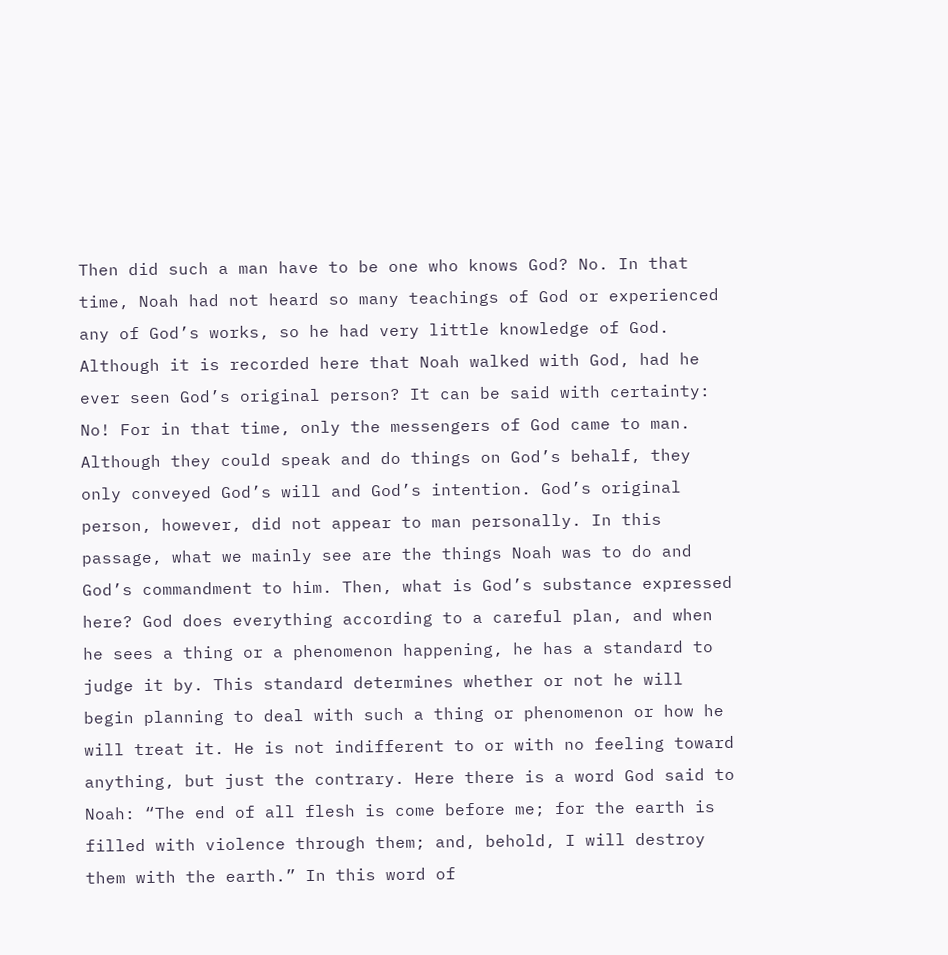Then did such a man have to be one who knows God? No. In that time, Noah had not heard so many teachings of God or experienced any of God’s works, so he had very little knowledge of God. Although it is recorded here that Noah walked with God, had he ever seen God’s original person? It can be said with certainty: No! For in that time, only the messengers of God came to man. Although they could speak and do things on God’s behalf, they only conveyed God’s will and God’s intention. God’s original person, however, did not appear to man personally. In this passage, what we mainly see are the things Noah was to do and God’s commandment to him. Then, what is God’s substance expressed here? God does everything according to a careful plan, and when he sees a thing or a phenomenon happening, he has a standard to judge it by. This standard determines whether or not he will begin planning to deal with such a thing or phenomenon or how he will treat it. He is not indifferent to or with no feeling toward anything, but just the contrary. Here there is a word God said to Noah: “The end of all flesh is come before me; for the earth is filled with violence through them; and, behold, I will destroy them with the earth.” In this word of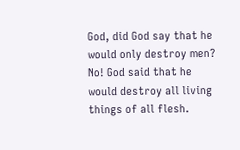God, did God say that he would only destroy men? No! God said that he would destroy all living things of all flesh.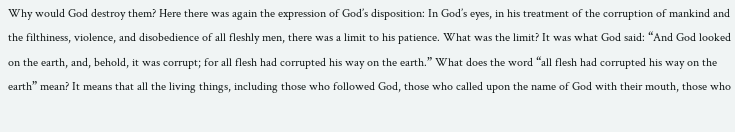Why would God destroy them? Here there was again the expression of God’s disposition: In God’s eyes, in his treatment of the corruption of mankind and the filthiness, violence, and disobedience of all fleshly men, there was a limit to his patience. What was the limit? It was what God said: “And God looked on the earth, and, behold, it was corrupt; for all flesh had corrupted his way on the earth.” What does the word “all flesh had corrupted his way on the earth” mean? It means that all the living things, including those who followed God, those who called upon the name of God with their mouth, those who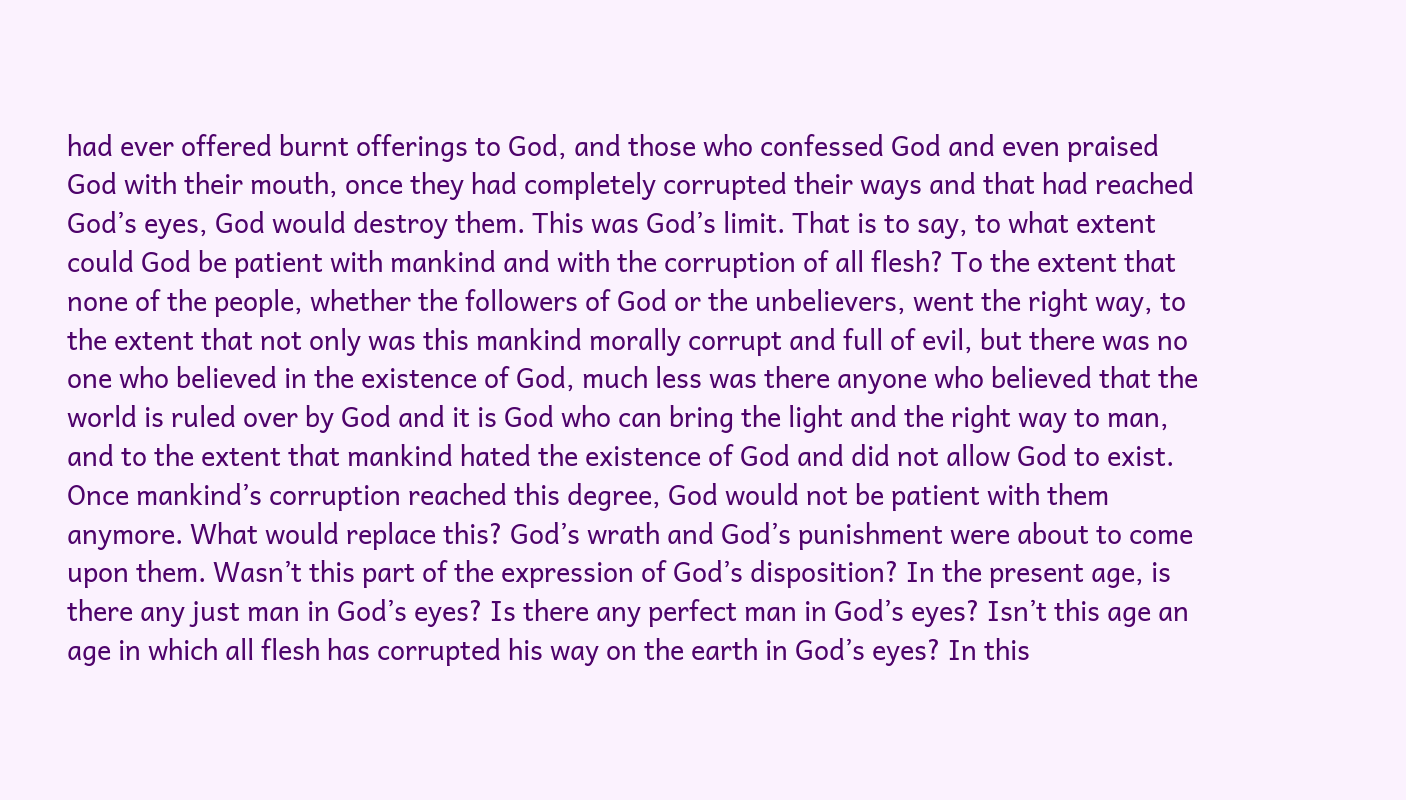had ever offered burnt offerings to God, and those who confessed God and even praised God with their mouth, once they had completely corrupted their ways and that had reached God’s eyes, God would destroy them. This was God’s limit. That is to say, to what extent could God be patient with mankind and with the corruption of all flesh? To the extent that none of the people, whether the followers of God or the unbelievers, went the right way, to the extent that not only was this mankind morally corrupt and full of evil, but there was no one who believed in the existence of God, much less was there anyone who believed that the world is ruled over by God and it is God who can bring the light and the right way to man, and to the extent that mankind hated the existence of God and did not allow God to exist. Once mankind’s corruption reached this degree, God would not be patient with them anymore. What would replace this? God’s wrath and God’s punishment were about to come upon them. Wasn’t this part of the expression of God’s disposition? In the present age, is there any just man in God’s eyes? Is there any perfect man in God’s eyes? Isn’t this age an age in which all flesh has corrupted his way on the earth in God’s eyes? In this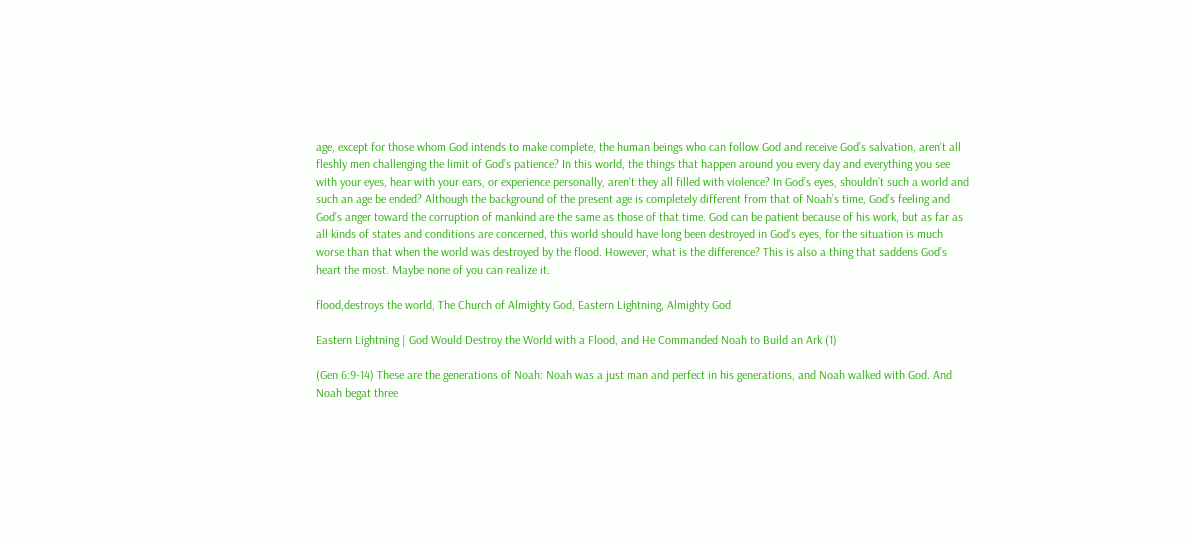age, except for those whom God intends to make complete, the human beings who can follow God and receive God’s salvation, aren’t all fleshly men challenging the limit of God’s patience? In this world, the things that happen around you every day and everything you see with your eyes, hear with your ears, or experience personally, aren’t they all filled with violence? In God’s eyes, shouldn’t such a world and such an age be ended? Although the background of the present age is completely different from that of Noah’s time, God’s feeling and God’s anger toward the corruption of mankind are the same as those of that time. God can be patient because of his work, but as far as all kinds of states and conditions are concerned, this world should have long been destroyed in God’s eyes, for the situation is much worse than that when the world was destroyed by the flood. However, what is the difference? This is also a thing that saddens God’s heart the most. Maybe none of you can realize it.

flood,destroys the world, The Church of Almighty God, Eastern Lightning, Almighty God

Eastern Lightning | God Would Destroy the World with a Flood, and He Commanded Noah to Build an Ark (1)

(Gen 6:9-14) These are the generations of Noah: Noah was a just man and perfect in his generations, and Noah walked with God. And Noah begat three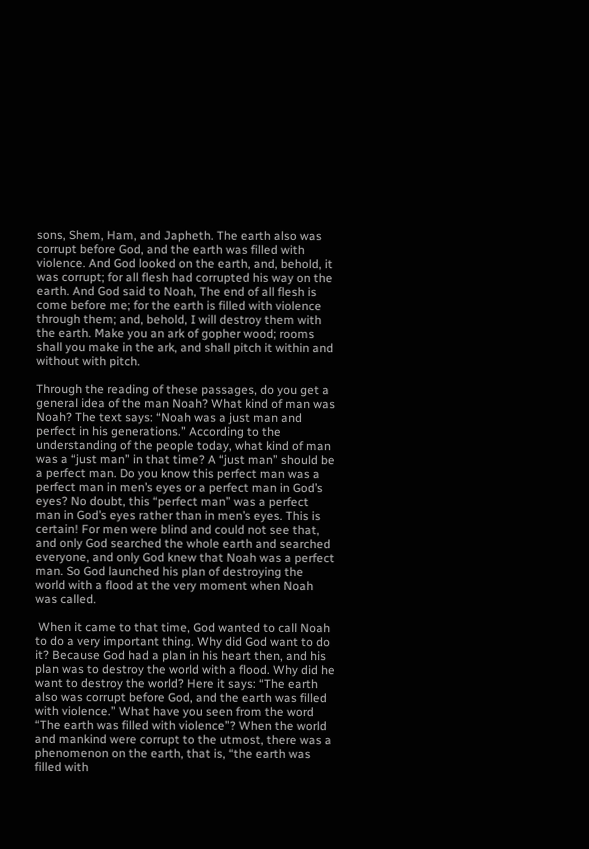sons, Shem, Ham, and Japheth. The earth also was corrupt before God, and the earth was filled with violence. And God looked on the earth, and, behold, it was corrupt; for all flesh had corrupted his way on the earth. And God said to Noah, The end of all flesh is come before me; for the earth is filled with violence through them; and, behold, I will destroy them with the earth. Make you an ark of gopher wood; rooms shall you make in the ark, and shall pitch it within and without with pitch.

Through the reading of these passages, do you get a general idea of the man Noah? What kind of man was Noah? The text says: “Noah was a just man and perfect in his generations.” According to the understanding of the people today, what kind of man was a “just man” in that time? A “just man” should be a perfect man. Do you know this perfect man was a perfect man in men’s eyes or a perfect man in God’s eyes? No doubt, this “perfect man” was a perfect man in God’s eyes rather than in men’s eyes. This is certain! For men were blind and could not see that, and only God searched the whole earth and searched everyone, and only God knew that Noah was a perfect man. So God launched his plan of destroying the world with a flood at the very moment when Noah was called.

 When it came to that time, God wanted to call Noah to do a very important thing. Why did God want to do it? Because God had a plan in his heart then, and his plan was to destroy the world with a flood. Why did he want to destroy the world? Here it says: “The earth also was corrupt before God, and the earth was filled with violence.” What have you seen from the word “The earth was filled with violence”? When the world and mankind were corrupt to the utmost, there was a phenomenon on the earth, that is, “the earth was filled with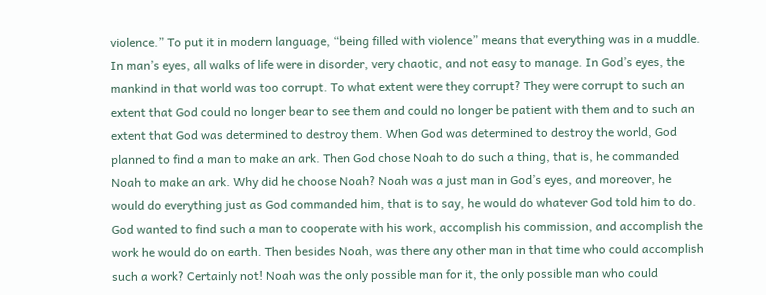violence.” To put it in modern language, “being filled with violence” means that everything was in a muddle. In man’s eyes, all walks of life were in disorder, very chaotic, and not easy to manage. In God’s eyes, the mankind in that world was too corrupt. To what extent were they corrupt? They were corrupt to such an extent that God could no longer bear to see them and could no longer be patient with them and to such an extent that God was determined to destroy them. When God was determined to destroy the world, God planned to find a man to make an ark. Then God chose Noah to do such a thing, that is, he commanded Noah to make an ark. Why did he choose Noah? Noah was a just man in God’s eyes, and moreover, he would do everything just as God commanded him, that is to say, he would do whatever God told him to do. God wanted to find such a man to cooperate with his work, accomplish his commission, and accomplish the work he would do on earth. Then besides Noah, was there any other man in that time who could accomplish such a work? Certainly not! Noah was the only possible man for it, the only possible man who could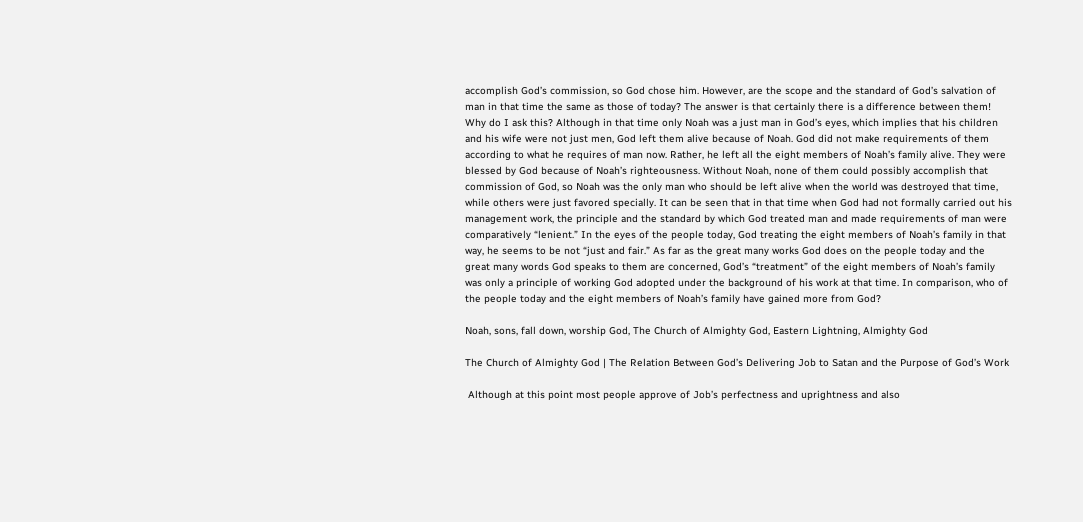accomplish God’s commission, so God chose him. However, are the scope and the standard of God’s salvation of man in that time the same as those of today? The answer is that certainly there is a difference between them! Why do I ask this? Although in that time only Noah was a just man in God’s eyes, which implies that his children and his wife were not just men, God left them alive because of Noah. God did not make requirements of them according to what he requires of man now. Rather, he left all the eight members of Noah’s family alive. They were blessed by God because of Noah’s righteousness. Without Noah, none of them could possibly accomplish that commission of God, so Noah was the only man who should be left alive when the world was destroyed that time, while others were just favored specially. It can be seen that in that time when God had not formally carried out his management work, the principle and the standard by which God treated man and made requirements of man were comparatively “lenient.” In the eyes of the people today, God treating the eight members of Noah’s family in that way, he seems to be not “just and fair.” As far as the great many works God does on the people today and the great many words God speaks to them are concerned, God’s “treatment” of the eight members of Noah’s family was only a principle of working God adopted under the background of his work at that time. In comparison, who of the people today and the eight members of Noah’s family have gained more from God?

Noah, sons, fall down, worship God, The Church of Almighty God, Eastern Lightning, Almighty God

The Church of Almighty God | The Relation Between God’s Delivering Job to Satan and the Purpose of God’s Work

 Although at this point most people approve of Job’s perfectness and uprightness and also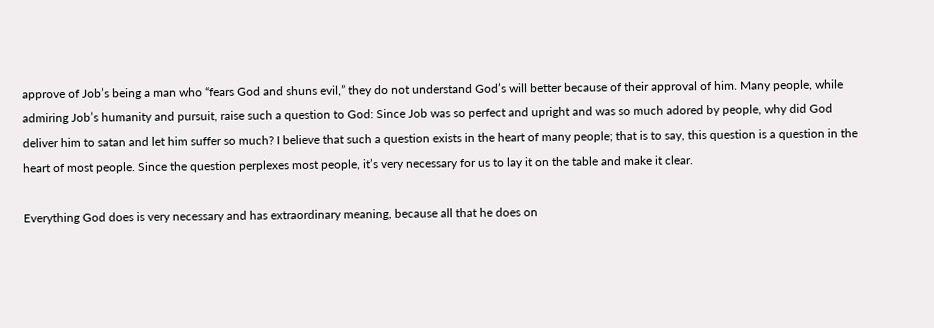approve of Job’s being a man who “fears God and shuns evil,” they do not understand God’s will better because of their approval of him. Many people, while admiring Job’s humanity and pursuit, raise such a question to God: Since Job was so perfect and upright and was so much adored by people, why did God deliver him to satan and let him suffer so much? I believe that such a question exists in the heart of many people; that is to say, this question is a question in the heart of most people. Since the question perplexes most people, it’s very necessary for us to lay it on the table and make it clear.

Everything God does is very necessary and has extraordinary meaning, because all that he does on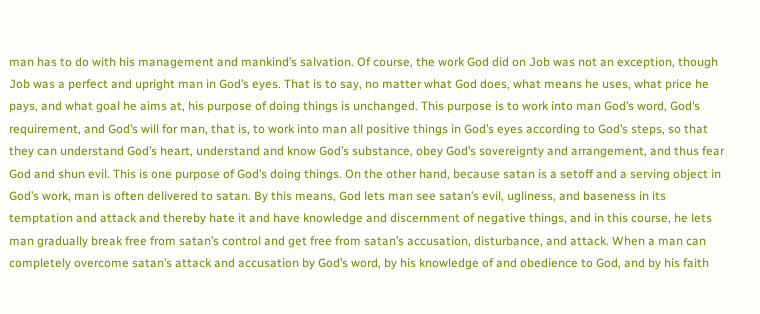man has to do with his management and mankind’s salvation. Of course, the work God did on Job was not an exception, though Job was a perfect and upright man in God’s eyes. That is to say, no matter what God does, what means he uses, what price he pays, and what goal he aims at, his purpose of doing things is unchanged. This purpose is to work into man God’s word, God’s requirement, and God’s will for man, that is, to work into man all positive things in God’s eyes according to God’s steps, so that they can understand God’s heart, understand and know God’s substance, obey God’s sovereignty and arrangement, and thus fear God and shun evil. This is one purpose of God’s doing things. On the other hand, because satan is a setoff and a serving object in God’s work, man is often delivered to satan. By this means, God lets man see satan’s evil, ugliness, and baseness in its temptation and attack and thereby hate it and have knowledge and discernment of negative things, and in this course, he lets man gradually break free from satan’s control and get free from satan’s accusation, disturbance, and attack. When a man can completely overcome satan’s attack and accusation by God’s word, by his knowledge of and obedience to God, and by his faith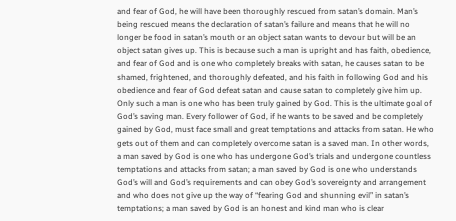and fear of God, he will have been thoroughly rescued from satan’s domain. Man’s being rescued means the declaration of satan’s failure and means that he will no longer be food in satan’s mouth or an object satan wants to devour but will be an object satan gives up. This is because such a man is upright and has faith, obedience, and fear of God and is one who completely breaks with satan, he causes satan to be shamed, frightened, and thoroughly defeated, and his faith in following God and his obedience and fear of God defeat satan and cause satan to completely give him up. Only such a man is one who has been truly gained by God. This is the ultimate goal of God’s saving man. Every follower of God, if he wants to be saved and be completely gained by God, must face small and great temptations and attacks from satan. He who gets out of them and can completely overcome satan is a saved man. In other words, a man saved by God is one who has undergone God’s trials and undergone countless temptations and attacks from satan; a man saved by God is one who understands God’s will and God’s requirements and can obey God’s sovereignty and arrangement and who does not give up the way of “fearing God and shunning evil” in satan’s temptations; a man saved by God is an honest and kind man who is clear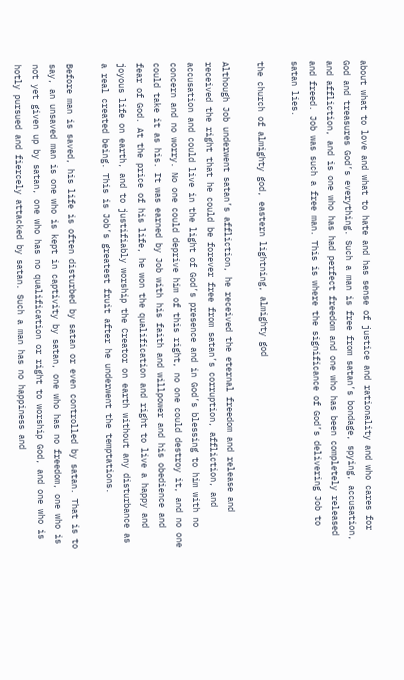about what to love and what to hate and has sense of justice and rationality and who cares for God and treasures God’s everything. Such a man is free from satan’s bondage, spying, accusation, and affliction, and is one who has had perfect freedom and one who has been completely released and freed. Job was such a free man. This is where the significance of God’s delivering Job to satan lies.

the church of almighty god, eastern lightning, almighty god

Although Job underwent satan’s affliction, he received the eternal freedom and release and received the right that he could be forever free from satan’s corruption, affliction, and accusation and could live in the light of God’s presence and in God’s blessing to him with no concern and no worry. No one could deprive him of this right, no one could destroy it, and no one could take it as his. It was earned by Job with his faith and willpower and his obedience and fear of God. At the price of his life, he won the qualification and right to live a happy and joyous life on earth, and to justifiably worship the Creator on earth without any disturbance as a real created being. This is Job’s greatest fruit after he underwent the temptations.

Before man is saved, his life is often disturbed by satan or even controlled by satan. That is to say, an unsaved man is one who is kept in captivity by satan, one who has no freedom, one who is not yet given up by satan, one who has no qualification or right to worship God, and one who is hotly pursued and fiercely attacked by satan. Such a man has no happiness and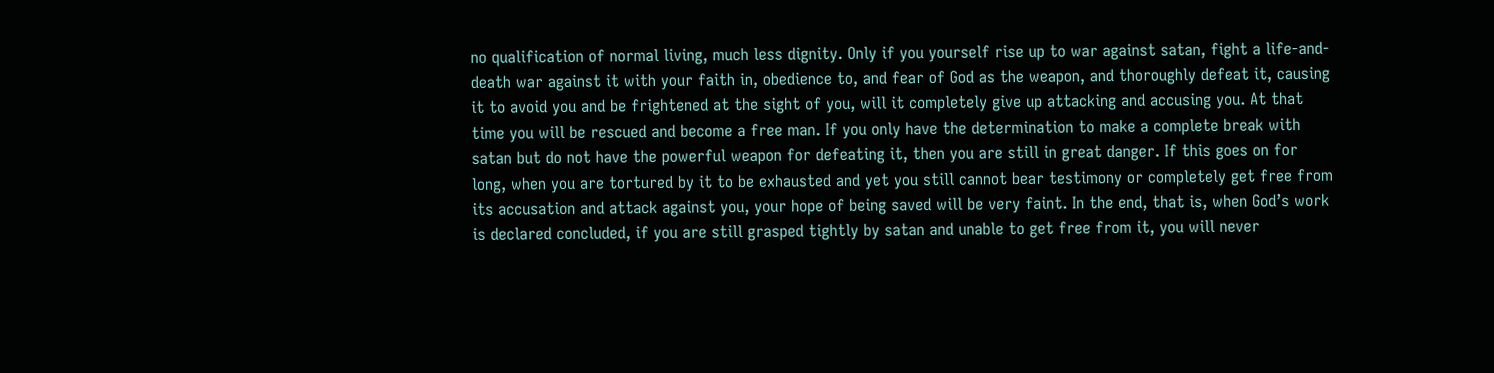no qualification of normal living, much less dignity. Only if you yourself rise up to war against satan, fight a life-and-death war against it with your faith in, obedience to, and fear of God as the weapon, and thoroughly defeat it, causing it to avoid you and be frightened at the sight of you, will it completely give up attacking and accusing you. At that time you will be rescued and become a free man. If you only have the determination to make a complete break with satan but do not have the powerful weapon for defeating it, then you are still in great danger. If this goes on for long, when you are tortured by it to be exhausted and yet you still cannot bear testimony or completely get free from its accusation and attack against you, your hope of being saved will be very faint. In the end, that is, when God’s work is declared concluded, if you are still grasped tightly by satan and unable to get free from it, you will never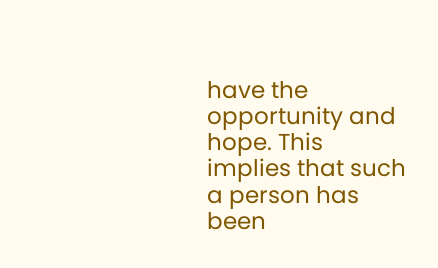have the opportunity and hope. This implies that such a person has been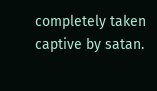completely taken captive by satan.